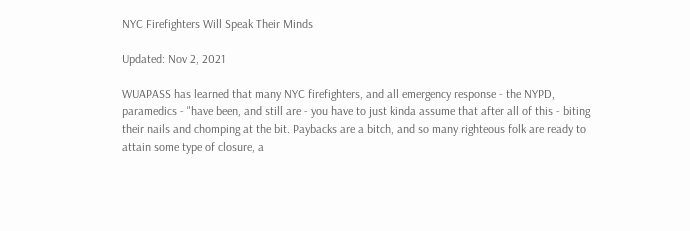NYC Firefighters Will Speak Their Minds

Updated: Nov 2, 2021

WUAPASS has learned that many NYC firefighters, and all emergency response - the NYPD, paramedics - "have been, and still are - you have to just kinda assume that after all of this - biting their nails and chomping at the bit. Paybacks are a bitch, and so many righteous folk are ready to attain some type of closure, a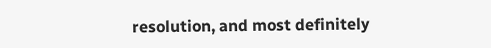resolution, and most definitely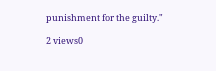punishment for the guilty."

2 views0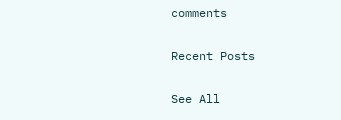comments

Recent Posts

See All